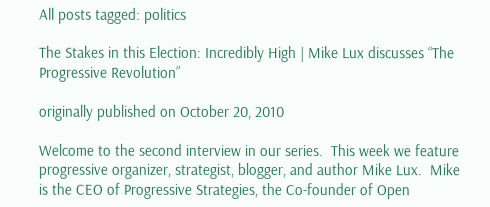All posts tagged: politics

The Stakes in this Election: Incredibly High | Mike Lux discusses “The Progressive Revolution”

originally published on October 20, 2010

Welcome to the second interview in our series.  This week we feature progressive organizer, strategist, blogger, and author Mike Lux.  Mike is the CEO of Progressive Strategies, the Co-founder of Open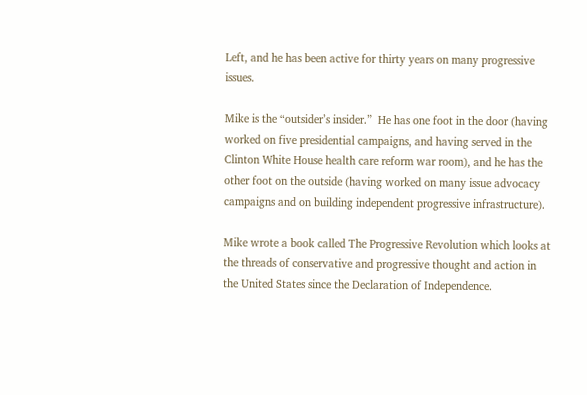Left, and he has been active for thirty years on many progressive issues.

Mike is the “outsider’s insider.”  He has one foot in the door (having worked on five presidential campaigns, and having served in the Clinton White House health care reform war room), and he has the other foot on the outside (having worked on many issue advocacy campaigns and on building independent progressive infrastructure).

Mike wrote a book called The Progressive Revolution which looks at the threads of conservative and progressive thought and action in the United States since the Declaration of Independence.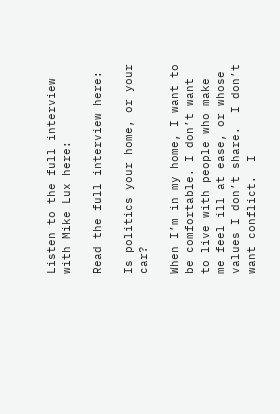Listen to the full interview with Mike Lux here:

Read the full interview here:

Is politics your home, or your car?

When I’m in my home, I want to be comfortable. I don’t want to live with people who make me feel ill at ease, or whose values I don’t share.  I don’t want conflict.  I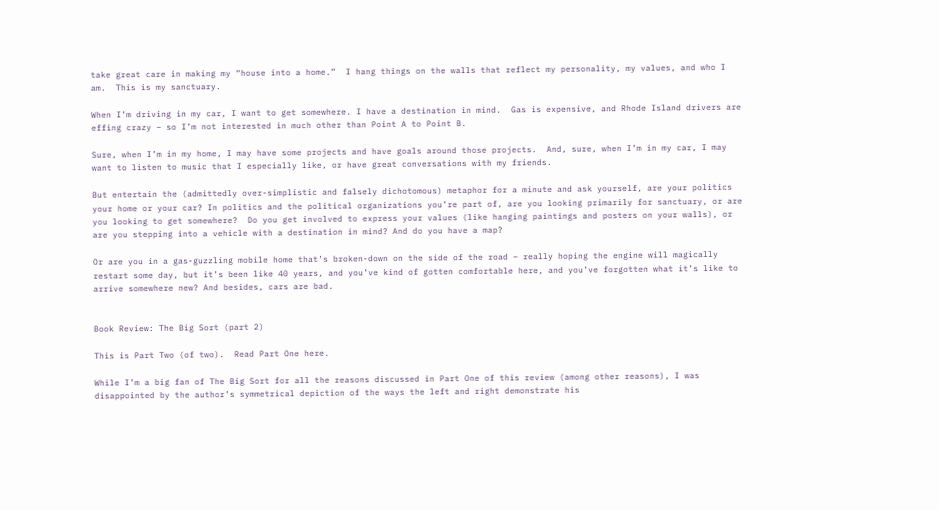take great care in making my “house into a home.”  I hang things on the walls that reflect my personality, my values, and who I am.  This is my sanctuary.

When I’m driving in my car, I want to get somewhere. I have a destination in mind.  Gas is expensive, and Rhode Island drivers are effing crazy – so I’m not interested in much other than Point A to Point B.

Sure, when I’m in my home, I may have some projects and have goals around those projects.  And, sure, when I’m in my car, I may want to listen to music that I especially like, or have great conversations with my friends.

But entertain the (admittedly over-simplistic and falsely dichotomous) metaphor for a minute and ask yourself, are your politics your home or your car? In politics and the political organizations you’re part of, are you looking primarily for sanctuary, or are you looking to get somewhere?  Do you get involved to express your values (like hanging paintings and posters on your walls), or are you stepping into a vehicle with a destination in mind? And do you have a map?

Or are you in a gas-guzzling mobile home that’s broken-down on the side of the road – really hoping the engine will magically restart some day, but it’s been like 40 years, and you’ve kind of gotten comfortable here, and you’ve forgotten what it’s like to arrive somewhere new? And besides, cars are bad.


Book Review: The Big Sort (part 2)

This is Part Two (of two).  Read Part One here.

While I’m a big fan of The Big Sort for all the reasons discussed in Part One of this review (among other reasons), I was disappointed by the author’s symmetrical depiction of the ways the left and right demonstrate his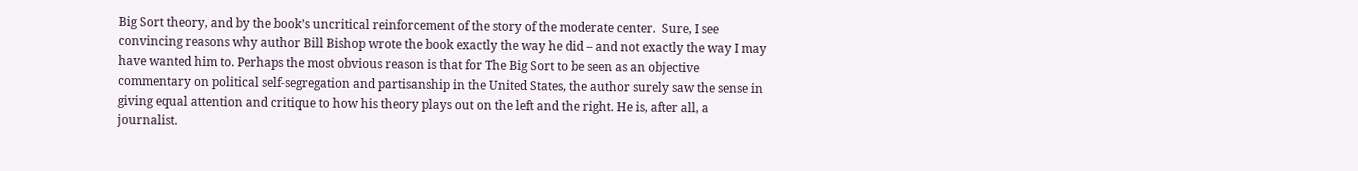Big Sort theory, and by the book’s uncritical reinforcement of the story of the moderate center.  Sure, I see convincing reasons why author Bill Bishop wrote the book exactly the way he did – and not exactly the way I may have wanted him to. Perhaps the most obvious reason is that for The Big Sort to be seen as an objective commentary on political self-segregation and partisanship in the United States, the author surely saw the sense in giving equal attention and critique to how his theory plays out on the left and the right. He is, after all, a journalist.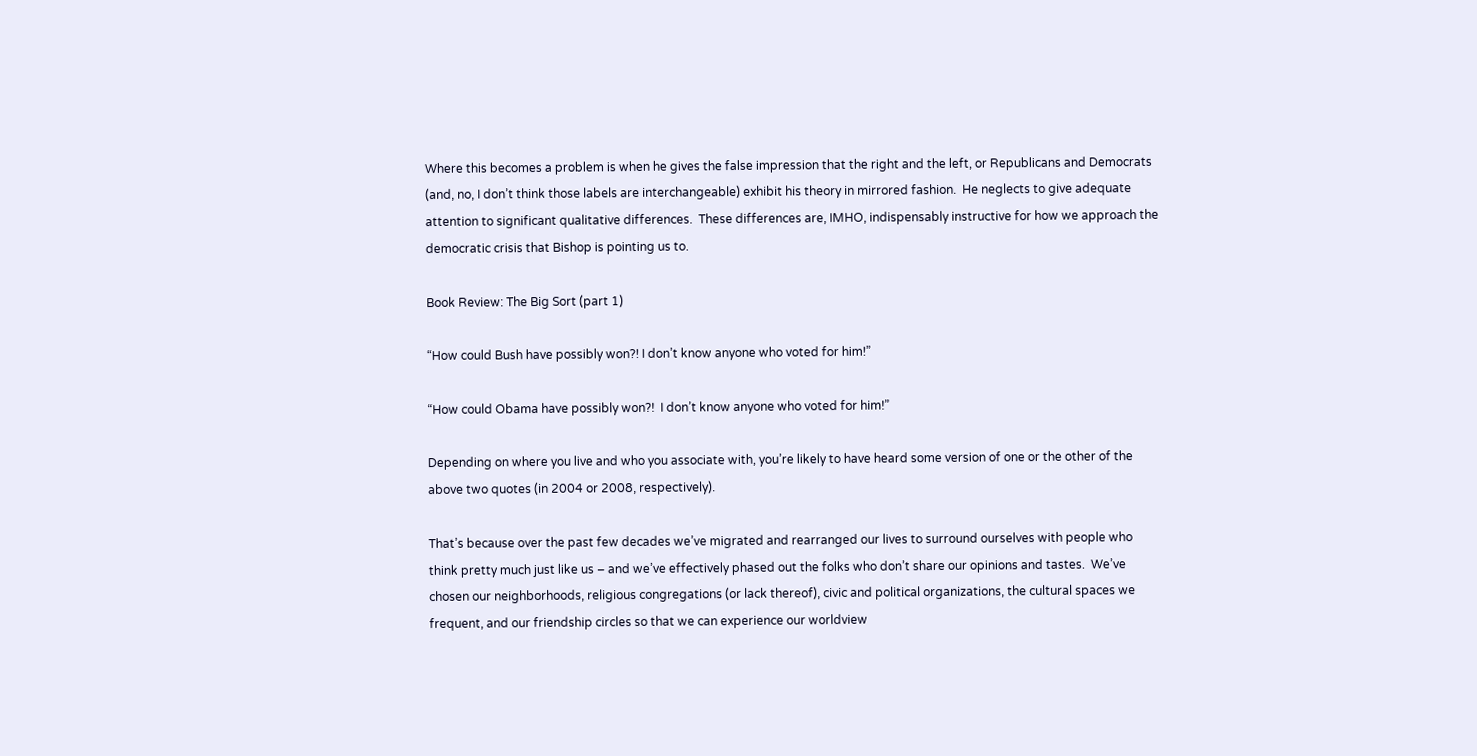Where this becomes a problem is when he gives the false impression that the right and the left, or Republicans and Democrats (and, no, I don’t think those labels are interchangeable) exhibit his theory in mirrored fashion.  He neglects to give adequate attention to significant qualitative differences.  These differences are, IMHO, indispensably instructive for how we approach the democratic crisis that Bishop is pointing us to.

Book Review: The Big Sort (part 1)

“How could Bush have possibly won?! I don’t know anyone who voted for him!”

“How could Obama have possibly won?!  I don’t know anyone who voted for him!”

Depending on where you live and who you associate with, you’re likely to have heard some version of one or the other of the above two quotes (in 2004 or 2008, respectively).

That’s because over the past few decades we’ve migrated and rearranged our lives to surround ourselves with people who think pretty much just like us – and we’ve effectively phased out the folks who don’t share our opinions and tastes.  We’ve chosen our neighborhoods, religious congregations (or lack thereof), civic and political organizations, the cultural spaces we frequent, and our friendship circles so that we can experience our worldview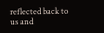reflected back to us and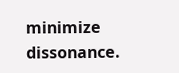minimize dissonance.